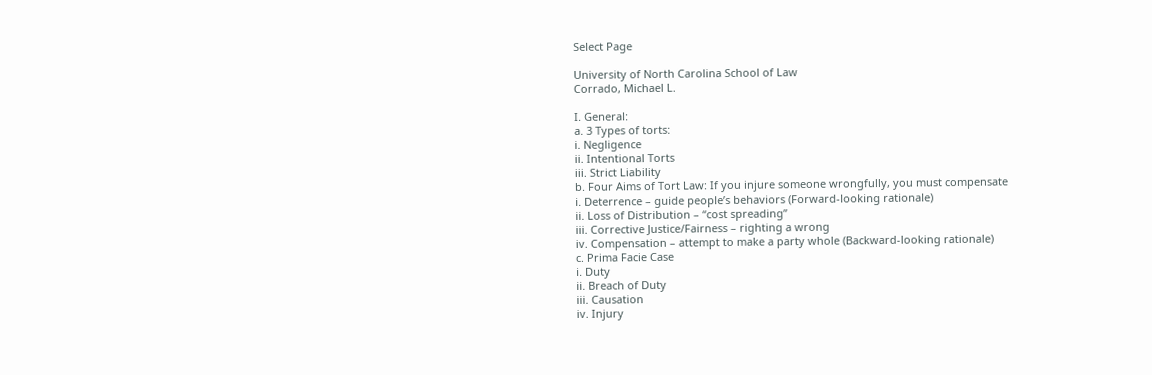Select Page

University of North Carolina School of Law
Corrado, Michael L.

I. General:
a. 3 Types of torts:
i. Negligence
ii. Intentional Torts
iii. Strict Liability
b. Four Aims of Tort Law: If you injure someone wrongfully, you must compensate
i. Deterrence – guide people’s behaviors (Forward-looking rationale)
ii. Loss of Distribution – “cost spreading”
iii. Corrective Justice/Fairness – righting a wrong
iv. Compensation – attempt to make a party whole (Backward-looking rationale)
c. Prima Facie Case
i. Duty
ii. Breach of Duty
iii. Causation
iv. Injury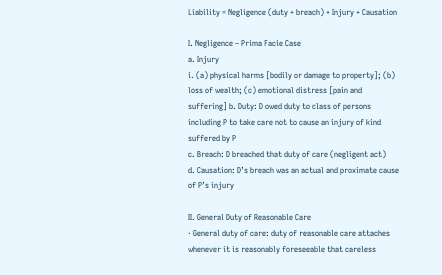Liability = Negligence (duty + breach) + Injury + Causation

I. Negligence – Prima Facie Case
a. Injury
i. (a) physical harms [bodily or damage to property]; (b) loss of wealth; (c) emotional distress [pain and suffering] b. Duty: D owed duty to class of persons including P to take care not to cause an injury of kind suffered by P
c. Breach: D breached that duty of care (negligent act)
d. Causation: D’s breach was an actual and proximate cause of P’s injury

II. General Duty of Reasonable Care
· General duty of care: duty of reasonable care attaches whenever it is reasonably foreseeable that careless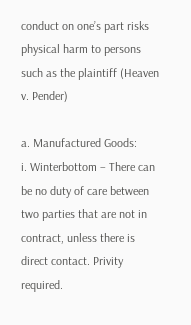conduct on one’s part risks physical harm to persons such as the plaintiff (Heaven v. Pender)

a. Manufactured Goods:
i. Winterbottom – There can be no duty of care between two parties that are not in contract, unless there is direct contact. Privity required.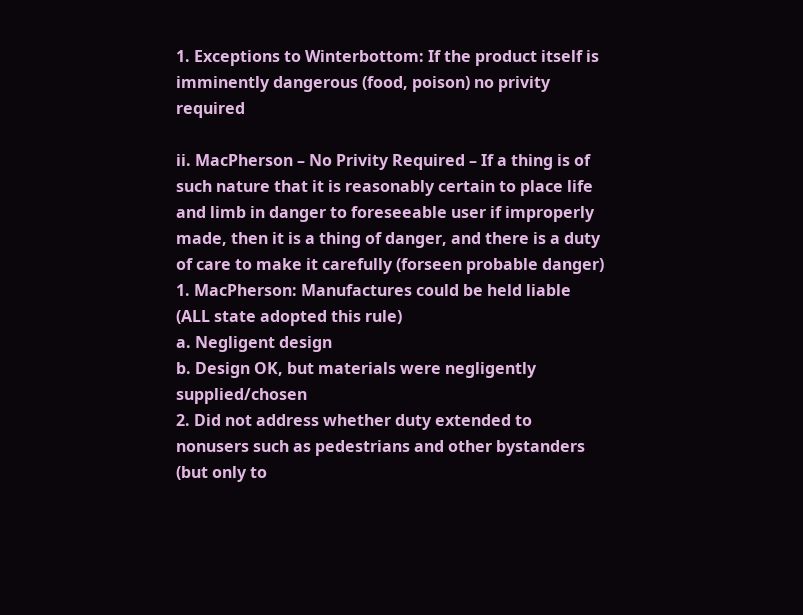1. Exceptions to Winterbottom: If the product itself is imminently dangerous (food, poison) no privity required

ii. MacPherson – No Privity Required – If a thing is of such nature that it is reasonably certain to place life and limb in danger to foreseeable user if improperly made, then it is a thing of danger, and there is a duty of care to make it carefully (forseen probable danger)
1. MacPherson: Manufactures could be held liable (ALL state adopted this rule)
a. Negligent design
b. Design OK, but materials were negligently supplied/chosen
2. Did not address whether duty extended to nonusers such as pedestrians and other bystanders (but only to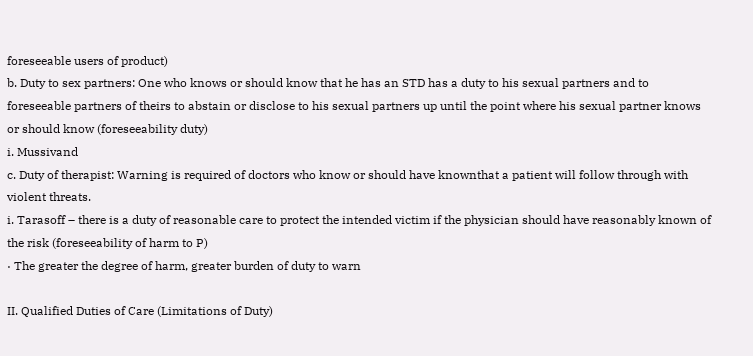foreseeable users of product)
b. Duty to sex partners: One who knows or should know that he has an STD has a duty to his sexual partners and to foreseeable partners of theirs to abstain or disclose to his sexual partners up until the point where his sexual partner knows or should know (foreseeability duty)
i. Mussivand
c. Duty of therapist: Warning is required of doctors who know or should have knownthat a patient will follow through with violent threats.
i. Tarasoff – there is a duty of reasonable care to protect the intended victim if the physician should have reasonably known of the risk (foreseeability of harm to P)
· The greater the degree of harm, greater burden of duty to warn

II. Qualified Duties of Care (Limitations of Duty)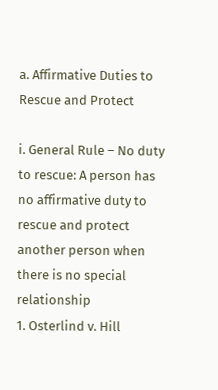a. Affirmative Duties to Rescue and Protect

i. General Rule – No duty to rescue: A person has no affirmative duty to rescue and protect another person when there is no special relationship
1. Osterlind v. Hill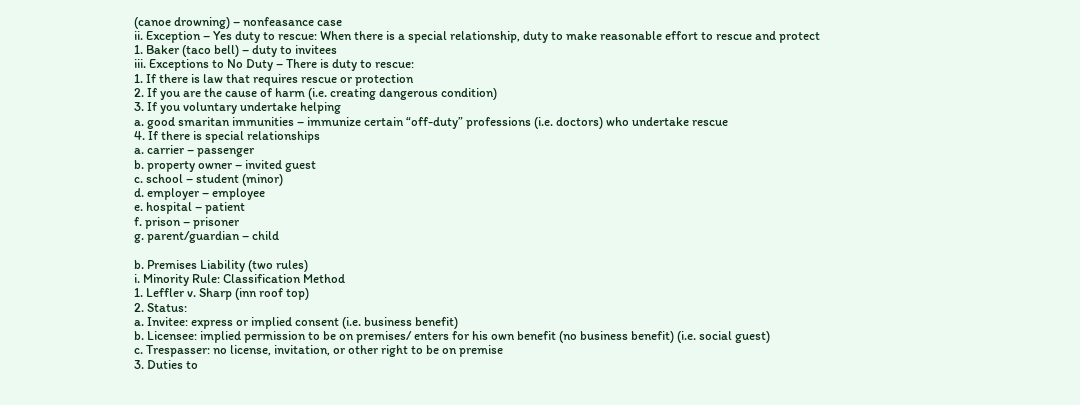(canoe drowning) – nonfeasance case
ii. Exception – Yes duty to rescue: When there is a special relationship, duty to make reasonable effort to rescue and protect
1. Baker (taco bell) – duty to invitees
iii. Exceptions to No Duty – There is duty to rescue:
1. If there is law that requires rescue or protection
2. If you are the cause of harm (i.e. creating dangerous condition)
3. If you voluntary undertake helping
a. good smaritan immunities – immunize certain “off-duty” professions (i.e. doctors) who undertake rescue
4. If there is special relationships
a. carrier – passenger
b. property owner – invited guest
c. school – student (minor)
d. employer – employee
e. hospital – patient
f. prison – prisoner
g. parent/guardian – child

b. Premises Liability (two rules)
i. Minority Rule: Classification Method
1. Leffler v. Sharp (inn roof top)
2. Status:
a. Invitee: express or implied consent (i.e. business benefit)
b. Licensee: implied permission to be on premises/ enters for his own benefit (no business benefit) (i.e. social guest)
c. Trespasser: no license, invitation, or other right to be on premise
3. Duties to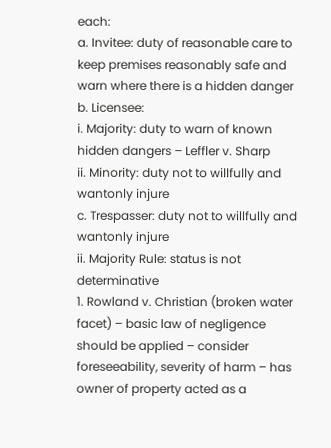each:
a. Invitee: duty of reasonable care to keep premises reasonably safe and warn where there is a hidden danger
b. Licensee:
i. Majority: duty to warn of known hidden dangers – Leffler v. Sharp
ii. Minority: duty not to willfully and wantonly injure
c. Trespasser: duty not to willfully and wantonly injure
ii. Majority Rule: status is not determinative
1. Rowland v. Christian (broken water facet) – basic law of negligence should be applied – consider foreseeability, severity of harm – has owner of property acted as a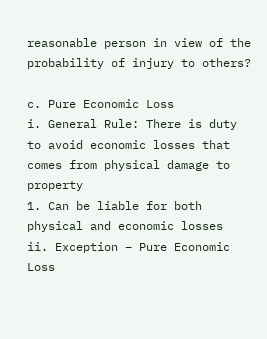reasonable person in view of the probability of injury to others?

c. Pure Economic Loss
i. General Rule: There is duty to avoid economic losses that comes from physical damage to property
1. Can be liable for both physical and economic losses
ii. Exception – Pure Economic Loss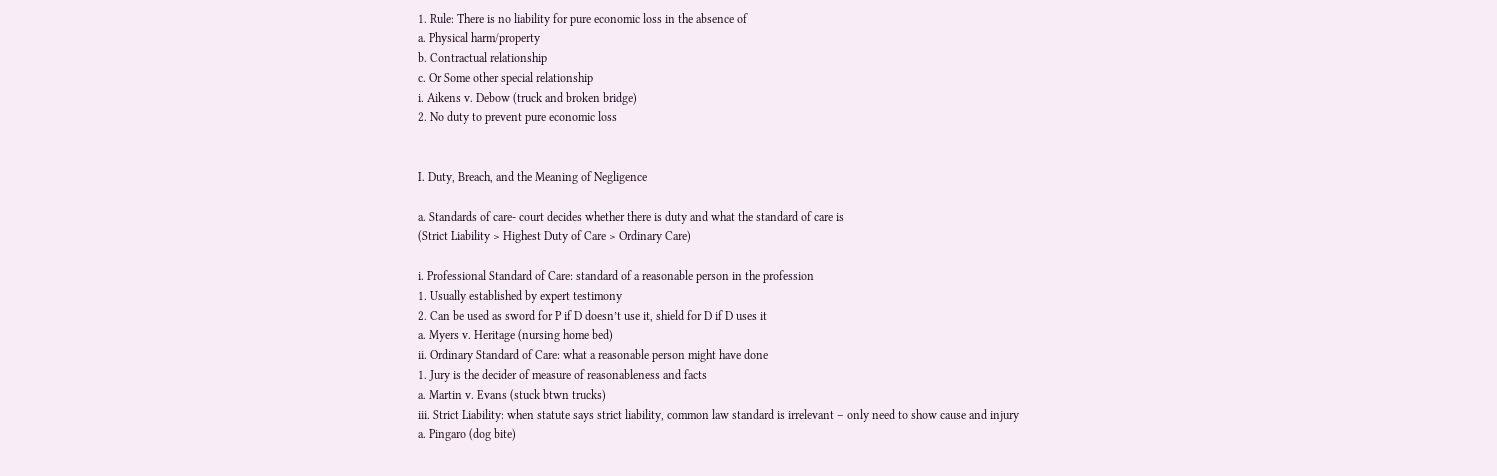1. Rule: There is no liability for pure economic loss in the absence of
a. Physical harm/property
b. Contractual relationship
c. Or Some other special relationship
i. Aikens v. Debow (truck and broken bridge)
2. No duty to prevent pure economic loss


I. Duty, Breach, and the Meaning of Negligence

a. Standards of care- court decides whether there is duty and what the standard of care is
(Strict Liability > Highest Duty of Care > Ordinary Care)

i. Professional Standard of Care: standard of a reasonable person in the profession
1. Usually established by expert testimony
2. Can be used as sword for P if D doesn’t use it, shield for D if D uses it
a. Myers v. Heritage (nursing home bed)
ii. Ordinary Standard of Care: what a reasonable person might have done
1. Jury is the decider of measure of reasonableness and facts
a. Martin v. Evans (stuck btwn trucks)
iii. Strict Liability: when statute says strict liability, common law standard is irrelevant – only need to show cause and injury
a. Pingaro (dog bite)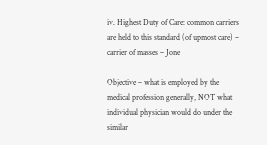iv. Highest Duty of Care: common carriers are held to this standard (of upmost care) – carrier of masses – Jone

Objective – what is employed by the medical profession generally, NOT what individual physician would do under the similar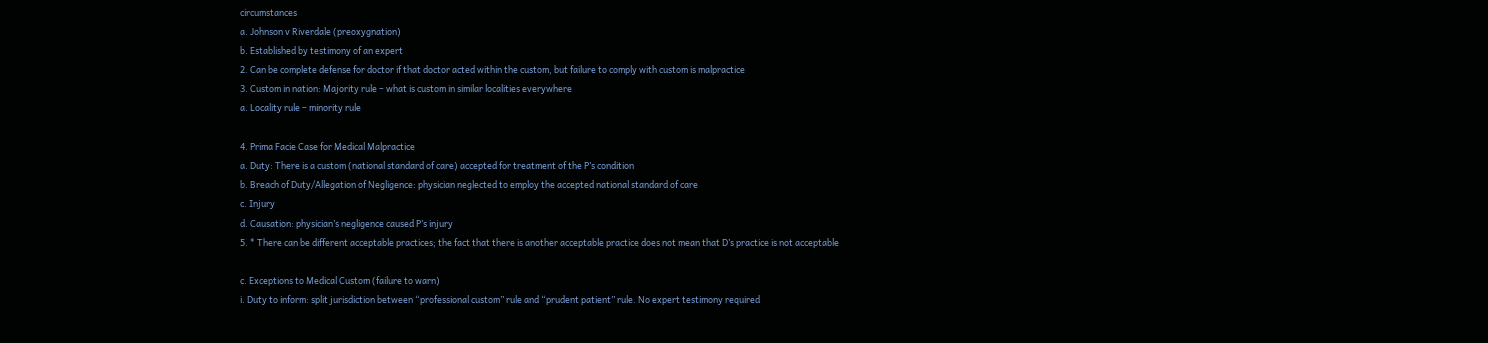circumstances
a. Johnson v Riverdale (preoxygnation)
b. Established by testimony of an expert
2. Can be complete defense for doctor if that doctor acted within the custom, but failure to comply with custom is malpractice
3. Custom in nation: Majority rule – what is custom in similar localities everywhere
a. Locality rule – minority rule

4. Prima Facie Case for Medical Malpractice
a. Duty: There is a custom (national standard of care) accepted for treatment of the P’s condition
b. Breach of Duty/Allegation of Negligence: physician neglected to employ the accepted national standard of care
c. Injury
d. Causation: physician’s negligence caused P’s injury
5. * There can be different acceptable practices; the fact that there is another acceptable practice does not mean that D’s practice is not acceptable

c. Exceptions to Medical Custom (failure to warn)
i. Duty to inform: split jurisdiction between “professional custom” rule and “prudent patient” rule. No expert testimony required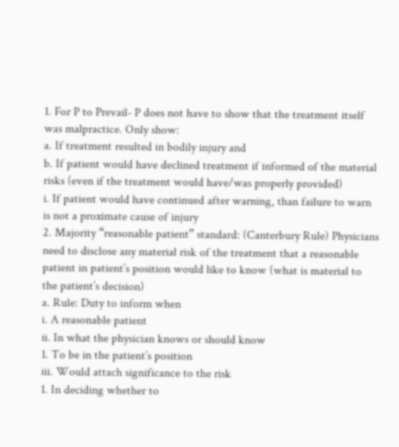1. For P to Prevail- P does not have to show that the treatment itself was malpractice. Only show:
a. If treatment resulted in bodily injury and
b. If patient would have declined treatment if informed of the material risks (even if the treatment would have/was properly provided)
i. If patient would have continued after warning, than failure to warn is not a proximate cause of injury
2. Majority “reasonable patient” standard: (Canterbury Rule) Physicians need to disclose any material risk of the treatment that a reasonable patient in patient’s position would like to know (what is material to the patient’s decision)
a. Rule: Duty to inform when
i. A reasonable patient
ii. In what the physician knows or should know
1. To be in the patient’s position
iii. Would attach significance to the risk
1. In deciding whether to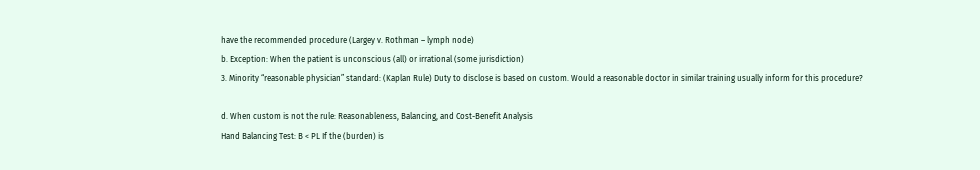have the recommended procedure (Largey v. Rothman – lymph node)
b. Exception: When the patient is unconscious (all) or irrational (some jurisdiction)
3. Minority “reasonable physician” standard: (Kaplan Rule) Duty to disclose is based on custom. Would a reasonable doctor in similar training usually inform for this procedure?

d. When custom is not the rule: Reasonableness, Balancing, and Cost-Benefit Analysis
Hand Balancing Test: B < PL If the (burden) is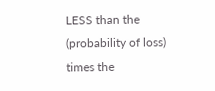LESS than the (probability of loss) times the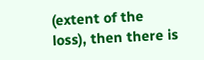(extent of the loss), then there is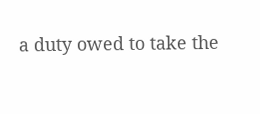a duty owed to take the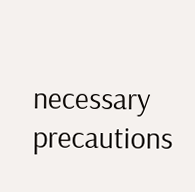necessary precautions